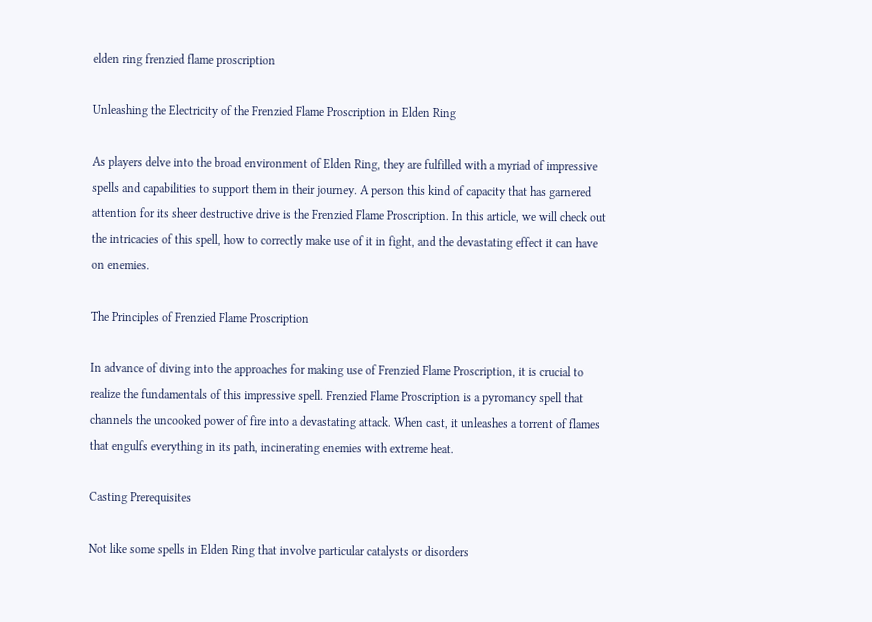elden ring frenzied flame proscription

Unleashing the Electricity of the Frenzied Flame Proscription in Elden Ring

As players delve into the broad environment of Elden Ring, they are fulfilled with a myriad of impressive spells and capabilities to support them in their journey. A person this kind of capacity that has garnered attention for its sheer destructive drive is the Frenzied Flame Proscription. In this article, we will check out the intricacies of this spell, how to correctly make use of it in fight, and the devastating effect it can have on enemies.

The Principles of Frenzied Flame Proscription

In advance of diving into the approaches for making use of Frenzied Flame Proscription, it is crucial to realize the fundamentals of this impressive spell. Frenzied Flame Proscription is a pyromancy spell that channels the uncooked power of fire into a devastating attack. When cast, it unleashes a torrent of flames that engulfs everything in its path, incinerating enemies with extreme heat.

Casting Prerequisites

Not like some spells in Elden Ring that involve particular catalysts or disorders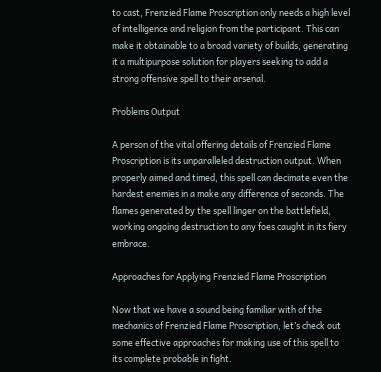to cast, Frenzied Flame Proscription only needs a high level of intelligence and religion from the participant. This can make it obtainable to a broad variety of builds, generating it a multipurpose solution for players seeking to add a strong offensive spell to their arsenal.

Problems Output

A person of the vital offering details of Frenzied Flame Proscription is its unparalleled destruction output. When properly aimed and timed, this spell can decimate even the hardest enemies in a make any difference of seconds. The flames generated by the spell linger on the battlefield, working ongoing destruction to any foes caught in its fiery embrace.

Approaches for Applying Frenzied Flame Proscription

Now that we have a sound being familiar with of the mechanics of Frenzied Flame Proscription, let’s check out some effective approaches for making use of this spell to its complete probable in fight.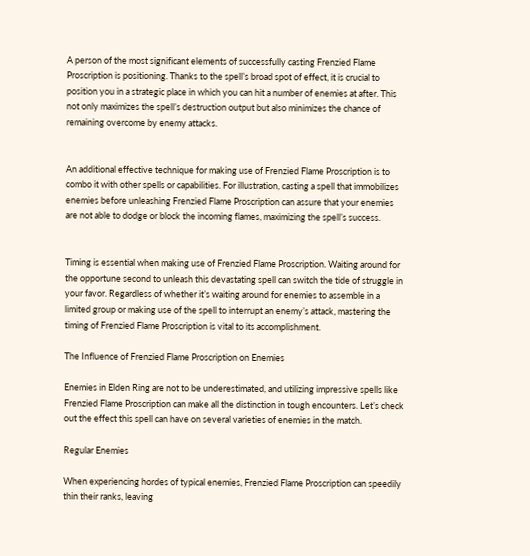A person of the most significant elements of successfully casting Frenzied Flame Proscription is positioning. Thanks to the spell’s broad spot of effect, it is crucial to position you in a strategic place in which you can hit a number of enemies at after. This not only maximizes the spell’s destruction output but also minimizes the chance of remaining overcome by enemy attacks.


An additional effective technique for making use of Frenzied Flame Proscription is to combo it with other spells or capabilities. For illustration, casting a spell that immobilizes enemies before unleashing Frenzied Flame Proscription can assure that your enemies are not able to dodge or block the incoming flames, maximizing the spell’s success.


Timing is essential when making use of Frenzied Flame Proscription. Waiting around for the opportune second to unleash this devastating spell can switch the tide of struggle in your favor. Regardless of whether it’s waiting around for enemies to assemble in a limited group or making use of the spell to interrupt an enemy’s attack, mastering the timing of Frenzied Flame Proscription is vital to its accomplishment.

The Influence of Frenzied Flame Proscription on Enemies

Enemies in Elden Ring are not to be underestimated, and utilizing impressive spells like Frenzied Flame Proscription can make all the distinction in tough encounters. Let’s check out the effect this spell can have on several varieties of enemies in the match.

Regular Enemies

When experiencing hordes of typical enemies, Frenzied Flame Proscription can speedily thin their ranks, leaving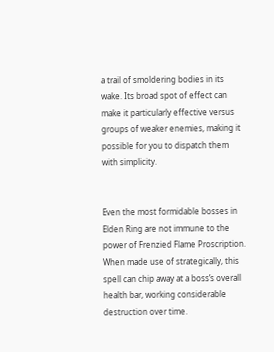a trail of smoldering bodies in its wake. Its broad spot of effect can make it particularly effective versus groups of weaker enemies, making it possible for you to dispatch them with simplicity.


Even the most formidable bosses in Elden Ring are not immune to the power of Frenzied Flame Proscription. When made use of strategically, this spell can chip away at a boss’s overall health bar, working considerable destruction over time.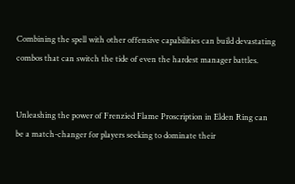Combining the spell with other offensive capabilities can build devastating combos that can switch the tide of even the hardest manager battles.


Unleashing the power of Frenzied Flame Proscription in Elden Ring can be a match-changer for players seeking to dominate their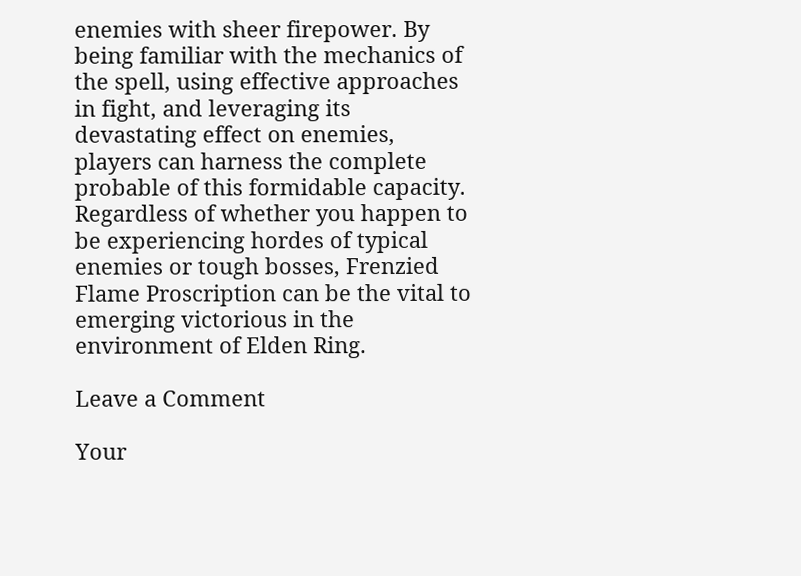enemies with sheer firepower. By being familiar with the mechanics of the spell, using effective approaches in fight, and leveraging its devastating effect on enemies, players can harness the complete probable of this formidable capacity. Regardless of whether you happen to be experiencing hordes of typical enemies or tough bosses, Frenzied Flame Proscription can be the vital to emerging victorious in the environment of Elden Ring.

Leave a Comment

Your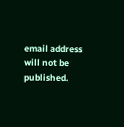email address will not be published.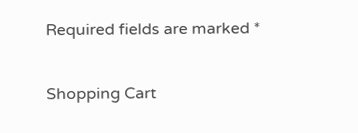Required fields are marked *

Shopping Cart